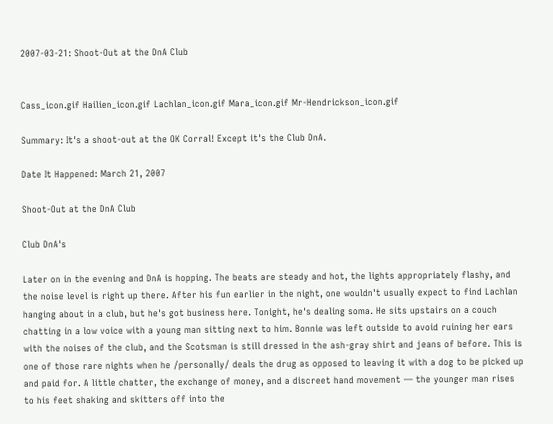2007-03-21: Shoot-Out at the DnA Club


Cass_icon.gif Hailien_icon.gif Lachlan_icon.gif Mara_icon.gif Mr-Hendrickson_icon.gif

Summary: It's a shoot-out at the OK Corral! Except it's the Club DnA.

Date It Happened: March 21, 2007

Shoot-Out at the DnA Club

Club DnA's

Later on in the evening and DnA is hopping. The beats are steady and hot, the lights appropriately flashy, and the noise level is right up there. After his fun earlier in the night, one wouldn't usually expect to find Lachlan hanging about in a club, but he's got business here. Tonight, he's dealing soma. He sits upstairs on a couch chatting in a low voice with a young man sitting next to him. Bonnie was left outside to avoid ruining her ears with the noises of the club, and the Scotsman is still dressed in the ash-gray shirt and jeans of before. This is one of those rare nights when he /personally/ deals the drug as opposed to leaving it with a dog to be picked up and paid for. A little chatter, the exchange of money, and a discreet hand movement — the younger man rises to his feet shaking and skitters off into the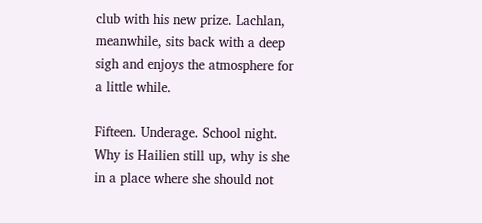club with his new prize. Lachlan, meanwhile, sits back with a deep sigh and enjoys the atmosphere for a little while.

Fifteen. Underage. School night. Why is Hailien still up, why is she in a place where she should not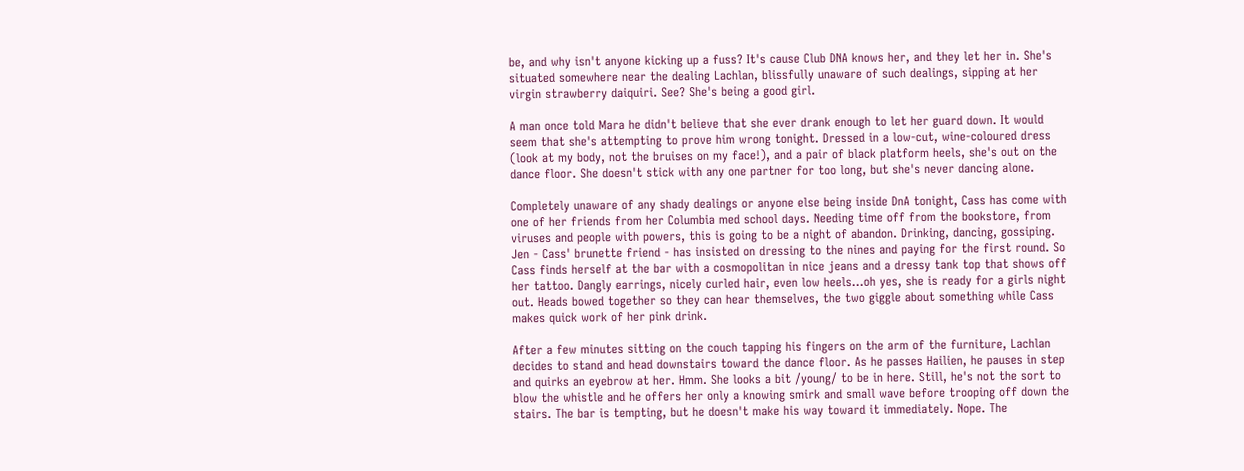be, and why isn't anyone kicking up a fuss? It's cause Club DNA knows her, and they let her in. She's situated somewhere near the dealing Lachlan, blissfully unaware of such dealings, sipping at her virgin strawberry daiquiri. See? She's being a good girl.

A man once told Mara he didn't believe that she ever drank enough to let her guard down. It would seem that she's attempting to prove him wrong tonight. Dressed in a low-cut, wine-coloured dress (look at my body, not the bruises on my face!), and a pair of black platform heels, she's out on the dance floor. She doesn't stick with any one partner for too long, but she's never dancing alone.

Completely unaware of any shady dealings or anyone else being inside DnA tonight, Cass has come with one of her friends from her Columbia med school days. Needing time off from the bookstore, from viruses and people with powers, this is going to be a night of abandon. Drinking, dancing, gossiping. Jen - Cass' brunette friend - has insisted on dressing to the nines and paying for the first round. So Cass finds herself at the bar with a cosmopolitan in nice jeans and a dressy tank top that shows off her tattoo. Dangly earrings, nicely curled hair, even low heels…oh yes, she is ready for a girls night out. Heads bowed together so they can hear themselves, the two giggle about something while Cass makes quick work of her pink drink.

After a few minutes sitting on the couch tapping his fingers on the arm of the furniture, Lachlan decides to stand and head downstairs toward the dance floor. As he passes Hailien, he pauses in step and quirks an eyebrow at her. Hmm. She looks a bit /young/ to be in here. Still, he's not the sort to blow the whistle and he offers her only a knowing smirk and small wave before trooping off down the stairs. The bar is tempting, but he doesn't make his way toward it immediately. Nope. The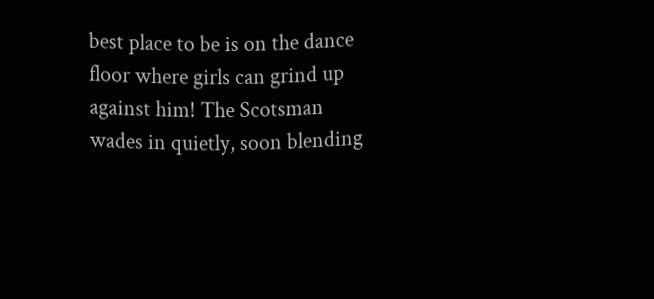best place to be is on the dance floor where girls can grind up against him! The Scotsman wades in quietly, soon blending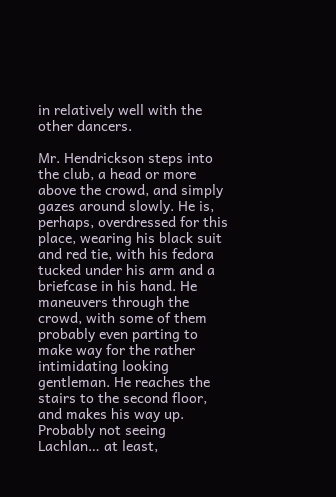in relatively well with the other dancers.

Mr. Hendrickson steps into the club, a head or more above the crowd, and simply gazes around slowly. He is, perhaps, overdressed for this place, wearing his black suit and red tie, with his fedora tucked under his arm and a briefcase in his hand. He maneuvers through the crowd, with some of them probably even parting to make way for the rather intimidating looking gentleman. He reaches the stairs to the second floor, and makes his way up. Probably not seeing Lachlan… at least,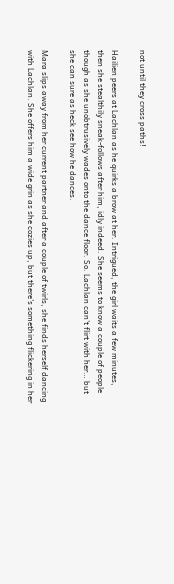not until they cross paths!

Hailien peers at Lachlan as he quirks a brow at her. Intrigued, the girl waits a few minutes, then she stealthily sneak-follows after him, idly indeed. She seems to know a couple of people though as she unobtrusively wades onto the dance floor. So. Lachlan can't flirt with her… but she can sure as heck see how he dances.

Mara slips away from her current partner and after a couple of twirls, she finds herself dancing with Lachlan. She offers him a wide grin as she cozies up, but there's something flickering in her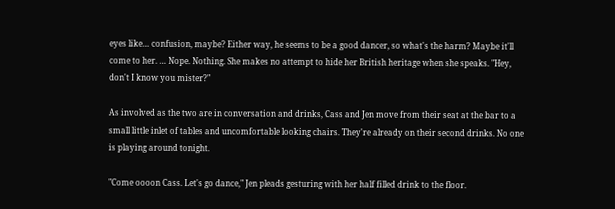eyes like… confusion, maybe? Either way, he seems to be a good dancer, so what's the harm? Maybe it'll come to her. … Nope. Nothing. She makes no attempt to hide her British heritage when she speaks. "Hey, don't I know you mister?"

As involved as the two are in conversation and drinks, Cass and Jen move from their seat at the bar to a small little inlet of tables and uncomfortable looking chairs. They're already on their second drinks. No one is playing around tonight.

"Come oooon Cass. Let's go dance," Jen pleads gesturing with her half filled drink to the floor.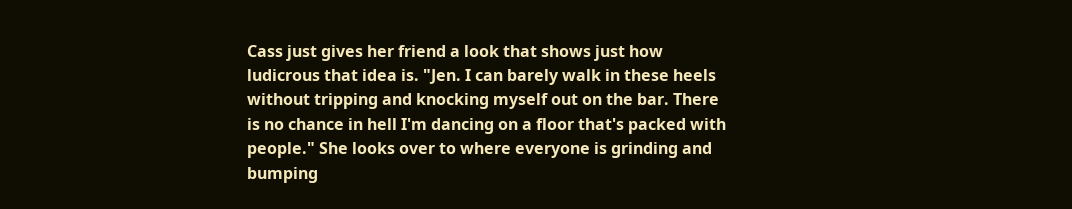Cass just gives her friend a look that shows just how ludicrous that idea is. "Jen. I can barely walk in these heels without tripping and knocking myself out on the bar. There is no chance in hell I'm dancing on a floor that's packed with people." She looks over to where everyone is grinding and bumping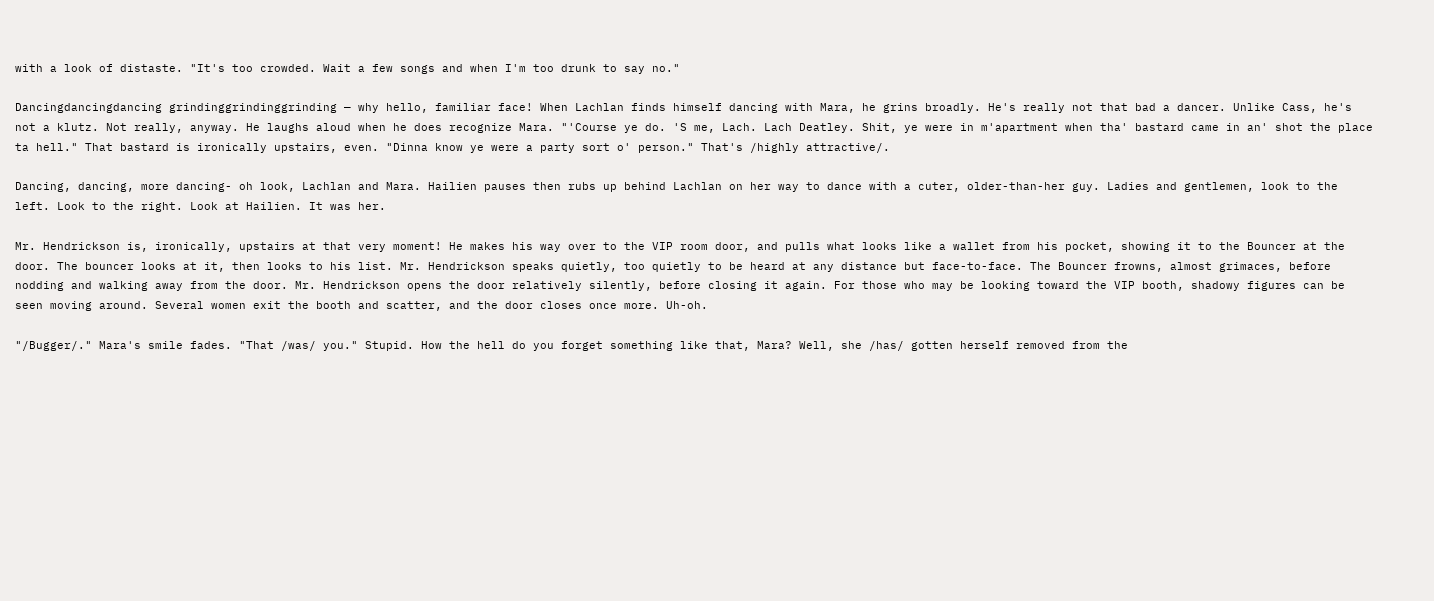with a look of distaste. "It's too crowded. Wait a few songs and when I'm too drunk to say no."

Dancingdancingdancing grindinggrindinggrinding — why hello, familiar face! When Lachlan finds himself dancing with Mara, he grins broadly. He's really not that bad a dancer. Unlike Cass, he's not a klutz. Not really, anyway. He laughs aloud when he does recognize Mara. "'Course ye do. 'S me, Lach. Lach Deatley. Shit, ye were in m'apartment when tha' bastard came in an' shot the place ta hell." That bastard is ironically upstairs, even. "Dinna know ye were a party sort o' person." That's /highly attractive/.

Dancing, dancing, more dancing- oh look, Lachlan and Mara. Hailien pauses then rubs up behind Lachlan on her way to dance with a cuter, older-than-her guy. Ladies and gentlemen, look to the left. Look to the right. Look at Hailien. It was her.

Mr. Hendrickson is, ironically, upstairs at that very moment! He makes his way over to the VIP room door, and pulls what looks like a wallet from his pocket, showing it to the Bouncer at the door. The bouncer looks at it, then looks to his list. Mr. Hendrickson speaks quietly, too quietly to be heard at any distance but face-to-face. The Bouncer frowns, almost grimaces, before nodding and walking away from the door. Mr. Hendrickson opens the door relatively silently, before closing it again. For those who may be looking toward the VIP booth, shadowy figures can be seen moving around. Several women exit the booth and scatter, and the door closes once more. Uh-oh.

"/Bugger/." Mara's smile fades. "That /was/ you." Stupid. How the hell do you forget something like that, Mara? Well, she /has/ gotten herself removed from the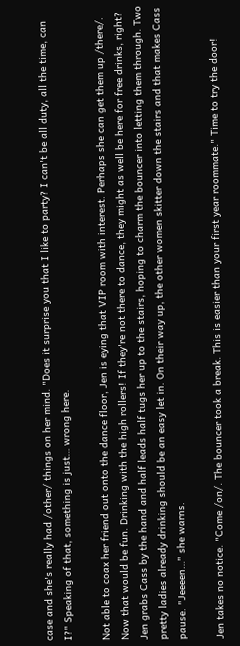case and she's really had /other/ things on her mind. "Does it surprise you that I like to party? I can't be all duty, all the time, can I?" Speaking of that, something is just… wrong here.

Not able to coax her friend out onto the dance floor, Jen is eying that VIP room with interest. Perhaps she can get them up /there/. Now that would be fun. Drinking with the high rollers! If they're not there to dance, they might as well be here for free drinks, right? Jen grabs Cass by the hand and half leads half tugs her up to the stairs, hoping to charm the bouncer into letting them through. Two pretty ladies already drinking should be an easy let in. On their way up, the other women skitter down the stairs and that makes Cass pause. "Jeeeen…" she warns.

Jen takes no notice. "Come /on/. The bouncer took a break. This is easier than your first year roommate." Time to try the door!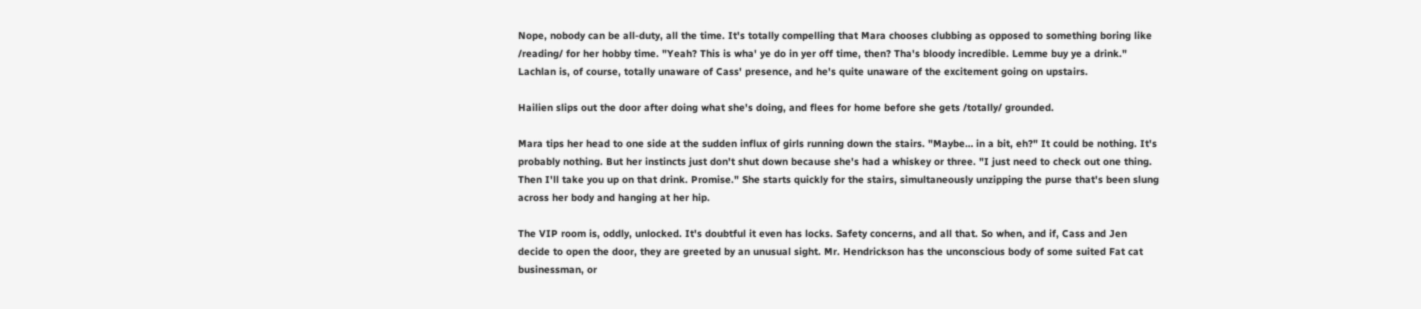Nope, nobody can be all-duty, all the time. It's totally compelling that Mara chooses clubbing as opposed to something boring like /reading/ for her hobby time. "Yeah? This is wha' ye do in yer off time, then? Tha's bloody incredible. Lemme buy ye a drink." Lachlan is, of course, totally unaware of Cass' presence, and he's quite unaware of the excitement going on upstairs.

Hailien slips out the door after doing what she's doing, and flees for home before she gets /totally/ grounded.

Mara tips her head to one side at the sudden influx of girls running down the stairs. "Maybe… in a bit, eh?" It could be nothing. It's probably nothing. But her instincts just don't shut down because she's had a whiskey or three. "I just need to check out one thing. Then I'll take you up on that drink. Promise." She starts quickly for the stairs, simultaneously unzipping the purse that's been slung across her body and hanging at her hip.

The VIP room is, oddly, unlocked. It's doubtful it even has locks. Safety concerns, and all that. So when, and if, Cass and Jen decide to open the door, they are greeted by an unusual sight. Mr. Hendrickson has the unconscious body of some suited Fat cat businessman, or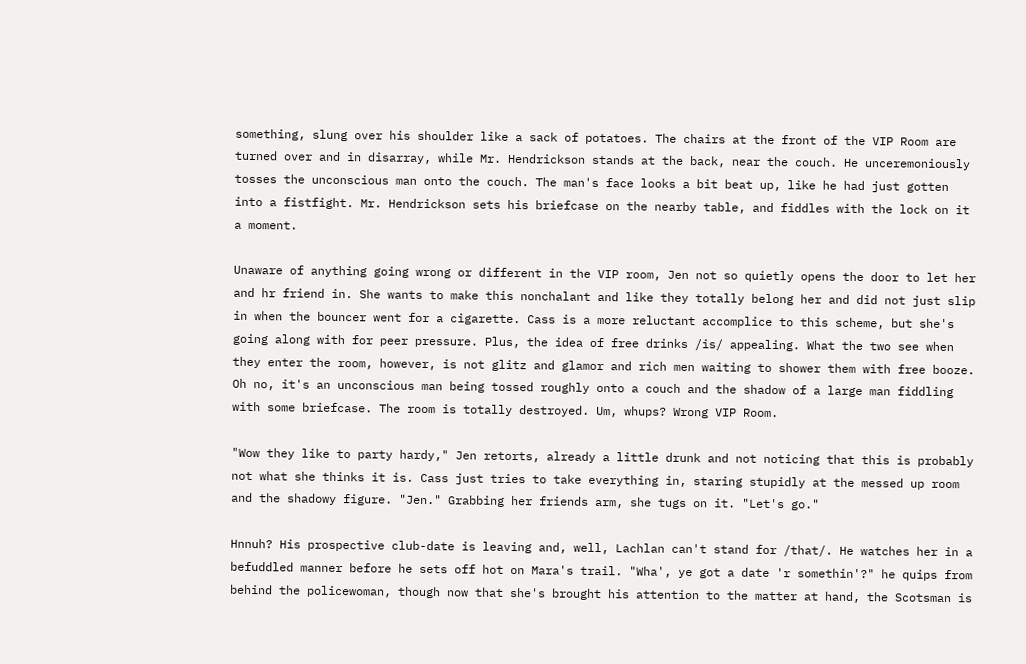something, slung over his shoulder like a sack of potatoes. The chairs at the front of the VIP Room are turned over and in disarray, while Mr. Hendrickson stands at the back, near the couch. He unceremoniously tosses the unconscious man onto the couch. The man's face looks a bit beat up, like he had just gotten into a fistfight. Mr. Hendrickson sets his briefcase on the nearby table, and fiddles with the lock on it a moment.

Unaware of anything going wrong or different in the VIP room, Jen not so quietly opens the door to let her and hr friend in. She wants to make this nonchalant and like they totally belong her and did not just slip in when the bouncer went for a cigarette. Cass is a more reluctant accomplice to this scheme, but she's going along with for peer pressure. Plus, the idea of free drinks /is/ appealing. What the two see when they enter the room, however, is not glitz and glamor and rich men waiting to shower them with free booze. Oh no, it's an unconscious man being tossed roughly onto a couch and the shadow of a large man fiddling with some briefcase. The room is totally destroyed. Um, whups? Wrong VIP Room.

"Wow they like to party hardy," Jen retorts, already a little drunk and not noticing that this is probably not what she thinks it is. Cass just tries to take everything in, staring stupidly at the messed up room and the shadowy figure. "Jen." Grabbing her friends arm, she tugs on it. "Let's go."

Hnnuh? His prospective club-date is leaving and, well, Lachlan can't stand for /that/. He watches her in a befuddled manner before he sets off hot on Mara's trail. "Wha', ye got a date 'r somethin'?" he quips from behind the policewoman, though now that she's brought his attention to the matter at hand, the Scotsman is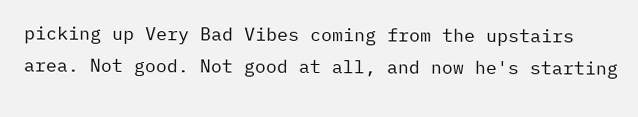picking up Very Bad Vibes coming from the upstairs area. Not good. Not good at all, and now he's starting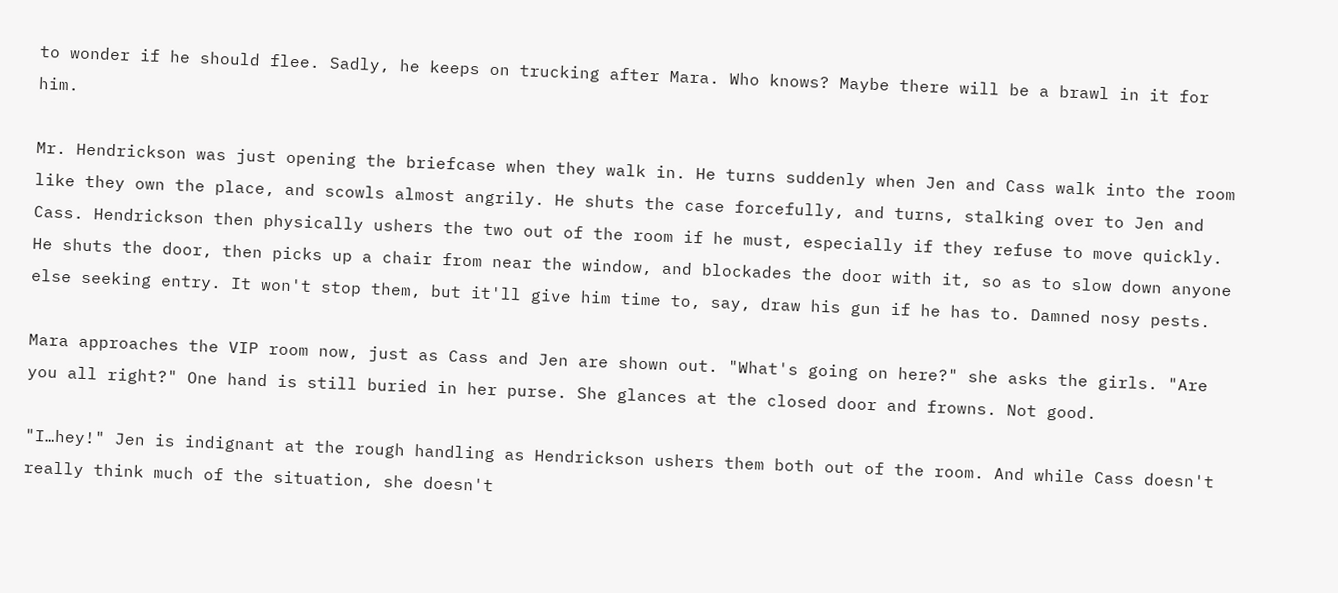to wonder if he should flee. Sadly, he keeps on trucking after Mara. Who knows? Maybe there will be a brawl in it for him.

Mr. Hendrickson was just opening the briefcase when they walk in. He turns suddenly when Jen and Cass walk into the room like they own the place, and scowls almost angrily. He shuts the case forcefully, and turns, stalking over to Jen and Cass. Hendrickson then physically ushers the two out of the room if he must, especially if they refuse to move quickly. He shuts the door, then picks up a chair from near the window, and blockades the door with it, so as to slow down anyone else seeking entry. It won't stop them, but it'll give him time to, say, draw his gun if he has to. Damned nosy pests.

Mara approaches the VIP room now, just as Cass and Jen are shown out. "What's going on here?" she asks the girls. "Are you all right?" One hand is still buried in her purse. She glances at the closed door and frowns. Not good.

"I…hey!" Jen is indignant at the rough handling as Hendrickson ushers them both out of the room. And while Cass doesn't really think much of the situation, she doesn't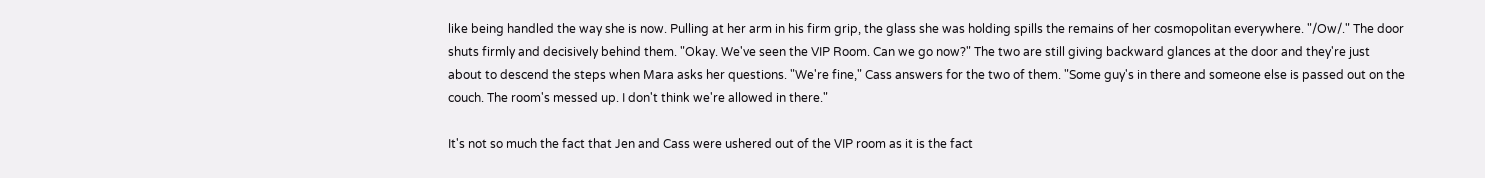like being handled the way she is now. Pulling at her arm in his firm grip, the glass she was holding spills the remains of her cosmopolitan everywhere. "/Ow/." The door shuts firmly and decisively behind them. "Okay. We've seen the VIP Room. Can we go now?" The two are still giving backward glances at the door and they're just about to descend the steps when Mara asks her questions. "We're fine," Cass answers for the two of them. "Some guy's in there and someone else is passed out on the couch. The room's messed up. I don't think we're allowed in there."

It's not so much the fact that Jen and Cass were ushered out of the VIP room as it is the fact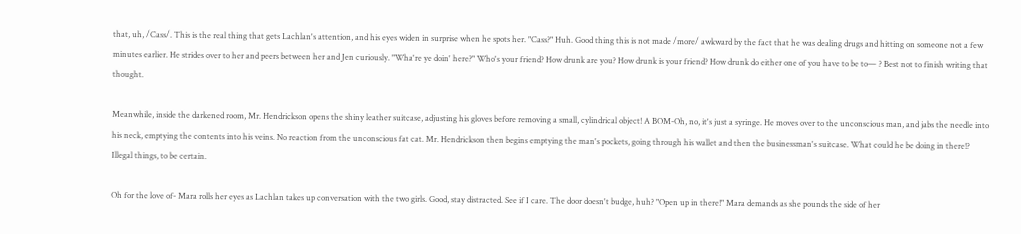that, uh, /Cass/. This is the real thing that gets Lachlan's attention, and his eyes widen in surprise when he spots her. "Cass?" Huh. Good thing this is not made /more/ awkward by the fact that he was dealing drugs and hitting on someone not a few minutes earlier. He strides over to her and peers between her and Jen curiously. "Wha're ye doin' here?" Who's your friend? How drunk are you? How drunk is your friend? How drunk do either one of you have to be to— ? Best not to finish writing that thought.

Meanwhile, inside the darkened room, Mr. Hendrickson opens the shiny leather suitcase, adjusting his gloves before removing a small, cylindrical object! A BOM-Oh, no, it's just a syringe. He moves over to the unconscious man, and jabs the needle into his neck, emptying the contents into his veins. No reaction from the unconscious fat cat. Mr. Hendrickson then begins emptying the man's pockets, going through his wallet and then the businessman's suitcase. What could he be doing in there!? Illegal things, to be certain.

Oh for the love of- Mara rolls her eyes as Lachlan takes up conversation with the two girls. Good, stay distracted. See if I care. The door doesn't budge, huh? "Open up in there!" Mara demands as she pounds the side of her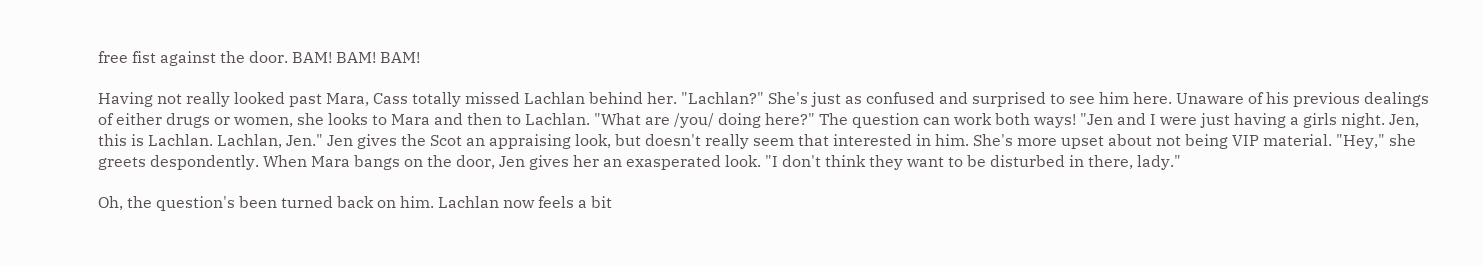free fist against the door. BAM! BAM! BAM!

Having not really looked past Mara, Cass totally missed Lachlan behind her. "Lachlan?" She's just as confused and surprised to see him here. Unaware of his previous dealings of either drugs or women, she looks to Mara and then to Lachlan. "What are /you/ doing here?" The question can work both ways! "Jen and I were just having a girls night. Jen, this is Lachlan. Lachlan, Jen." Jen gives the Scot an appraising look, but doesn't really seem that interested in him. She's more upset about not being VIP material. "Hey," she greets despondently. When Mara bangs on the door, Jen gives her an exasperated look. "I don't think they want to be disturbed in there, lady."

Oh, the question's been turned back on him. Lachlan now feels a bit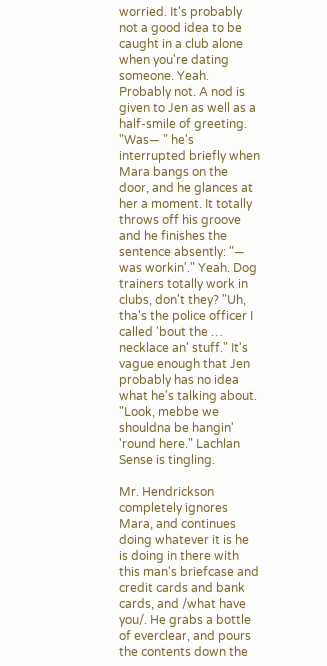worried. It's probably not a good idea to be caught in a club alone when you're dating someone. Yeah. Probably not. A nod is given to Jen as well as a half-smile of greeting. "Was— " he's interrupted briefly when Mara bangs on the door, and he glances at her a moment. It totally throws off his groove and he finishes the sentence absently: "— was workin'." Yeah. Dog trainers totally work in clubs, don't they? "Uh, tha's the police officer I called 'bout the … necklace an' stuff." It's vague enough that Jen probably has no idea what he's talking about. "Look, mebbe we shouldna be hangin' 'round here." Lachlan Sense is tingling.

Mr. Hendrickson completely ignores Mara, and continues doing whatever it is he is doing in there with this man's briefcase and credit cards and bank cards, and /what have you/. He grabs a bottle of everclear, and pours the contents down the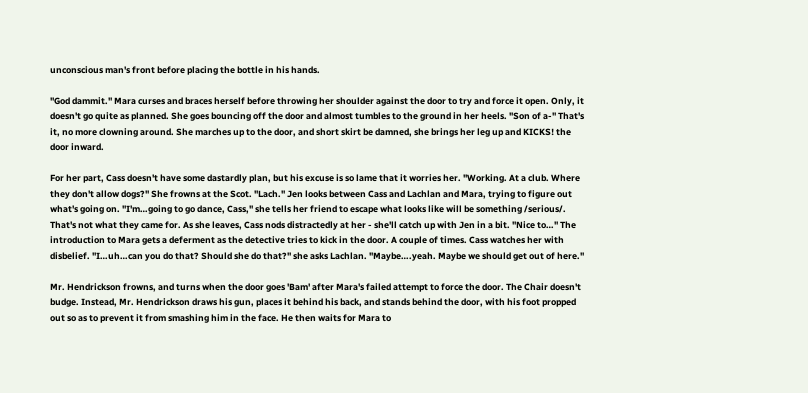unconscious man's front before placing the bottle in his hands.

"God dammit." Mara curses and braces herself before throwing her shoulder against the door to try and force it open. Only, it doesn't go quite as planned. She goes bouncing off the door and almost tumbles to the ground in her heels. "Son of a-" That's it, no more clowning around. She marches up to the door, and short skirt be damned, she brings her leg up and KICKS! the door inward.

For her part, Cass doesn't have some dastardly plan, but his excuse is so lame that it worries her. "Working. At a club. Where they don't allow dogs?" She frowns at the Scot. "Lach." Jen looks between Cass and Lachlan and Mara, trying to figure out what's going on. "I'm…going to go dance, Cass," she tells her friend to escape what looks like will be something /serious/. That's not what they came for. As she leaves, Cass nods distractedly at her - she'll catch up with Jen in a bit. "Nice to…" The introduction to Mara gets a deferment as the detective tries to kick in the door. A couple of times. Cass watches her with disbelief. "I…uh…can you do that? Should she do that?" she asks Lachlan. "Maybe….yeah. Maybe we should get out of here."

Mr. Hendrickson frowns, and turns when the door goes 'Bam' after Mara's failed attempt to force the door. The Chair doesn't budge. Instead, Mr. Hendrickson draws his gun, places it behind his back, and stands behind the door, with his foot propped out so as to prevent it from smashing him in the face. He then waits for Mara to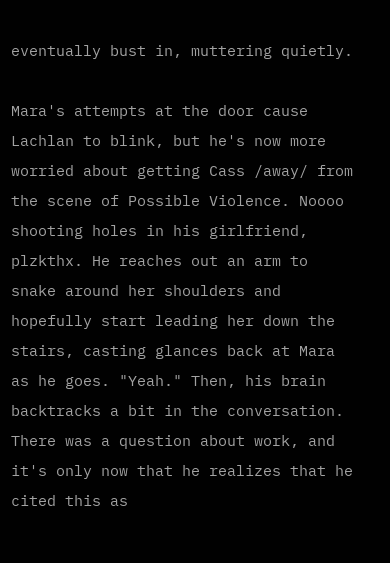eventually bust in, muttering quietly.

Mara's attempts at the door cause Lachlan to blink, but he's now more worried about getting Cass /away/ from the scene of Possible Violence. Noooo shooting holes in his girlfriend, plzkthx. He reaches out an arm to snake around her shoulders and hopefully start leading her down the stairs, casting glances back at Mara as he goes. "Yeah." Then, his brain backtracks a bit in the conversation. There was a question about work, and it's only now that he realizes that he cited this as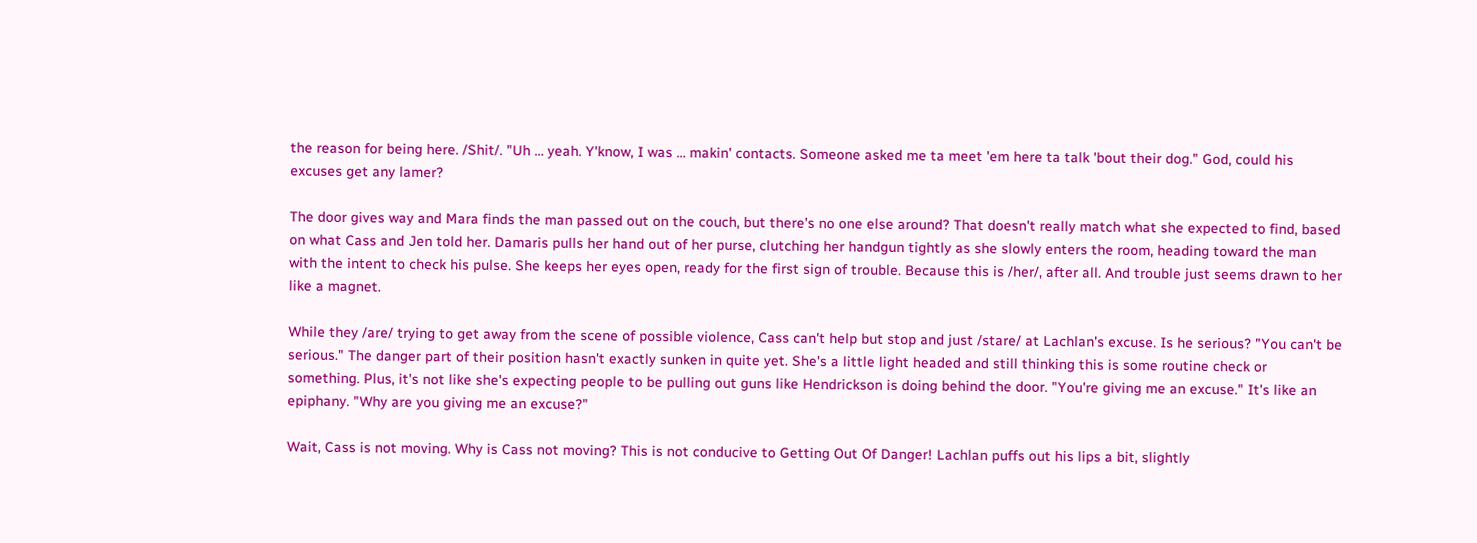the reason for being here. /Shit/. "Uh … yeah. Y'know, I was … makin' contacts. Someone asked me ta meet 'em here ta talk 'bout their dog." God, could his excuses get any lamer?

The door gives way and Mara finds the man passed out on the couch, but there's no one else around? That doesn't really match what she expected to find, based on what Cass and Jen told her. Damaris pulls her hand out of her purse, clutching her handgun tightly as she slowly enters the room, heading toward the man with the intent to check his pulse. She keeps her eyes open, ready for the first sign of trouble. Because this is /her/, after all. And trouble just seems drawn to her like a magnet.

While they /are/ trying to get away from the scene of possible violence, Cass can't help but stop and just /stare/ at Lachlan's excuse. Is he serious? "You can't be serious." The danger part of their position hasn't exactly sunken in quite yet. She's a little light headed and still thinking this is some routine check or something. Plus, it's not like she's expecting people to be pulling out guns like Hendrickson is doing behind the door. "You're giving me an excuse." It's like an epiphany. "Why are you giving me an excuse?"

Wait, Cass is not moving. Why is Cass not moving? This is not conducive to Getting Out Of Danger! Lachlan puffs out his lips a bit, slightly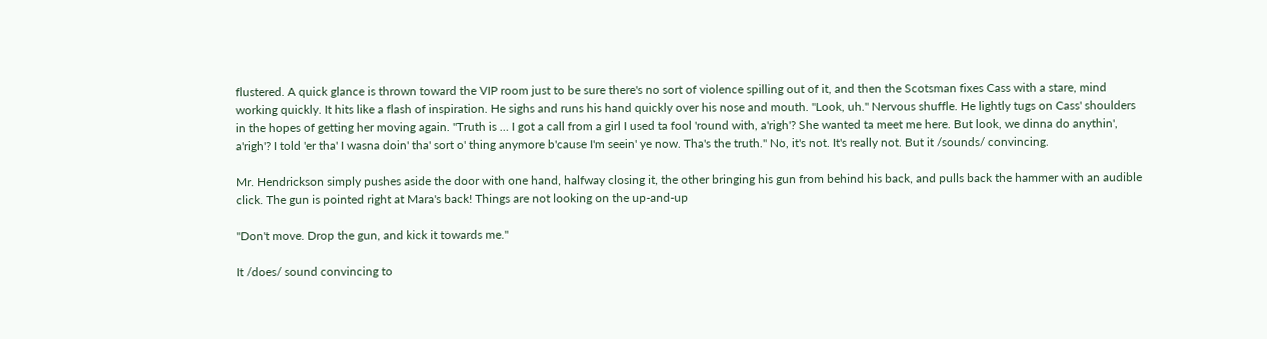flustered. A quick glance is thrown toward the VIP room just to be sure there's no sort of violence spilling out of it, and then the Scotsman fixes Cass with a stare, mind working quickly. It hits like a flash of inspiration. He sighs and runs his hand quickly over his nose and mouth. "Look, uh." Nervous shuffle. He lightly tugs on Cass' shoulders in the hopes of getting her moving again. "Truth is … I got a call from a girl I used ta fool 'round with, a'righ'? She wanted ta meet me here. But look, we dinna do anythin', a'righ'? I told 'er tha' I wasna doin' tha' sort o' thing anymore b'cause I'm seein' ye now. Tha's the truth." No, it's not. It's really not. But it /sounds/ convincing.

Mr. Hendrickson simply pushes aside the door with one hand, halfway closing it, the other bringing his gun from behind his back, and pulls back the hammer with an audible click. The gun is pointed right at Mara's back! Things are not looking on the up-and-up

"Don't move. Drop the gun, and kick it towards me."

It /does/ sound convincing to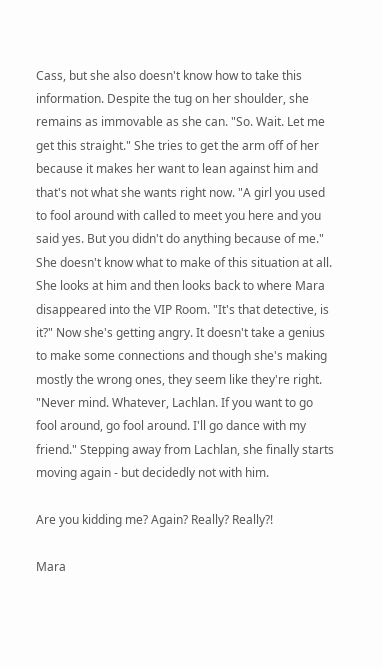Cass, but she also doesn't know how to take this information. Despite the tug on her shoulder, she remains as immovable as she can. "So. Wait. Let me get this straight." She tries to get the arm off of her because it makes her want to lean against him and that's not what she wants right now. "A girl you used to fool around with called to meet you here and you said yes. But you didn't do anything because of me." She doesn't know what to make of this situation at all. She looks at him and then looks back to where Mara disappeared into the VIP Room. "It's that detective, is it?" Now she's getting angry. It doesn't take a genius to make some connections and though she's making mostly the wrong ones, they seem like they're right. "Never mind. Whatever, Lachlan. If you want to go fool around, go fool around. I'll go dance with my friend." Stepping away from Lachlan, she finally starts moving again - but decidedly not with him.

Are you kidding me? Again? Really? Really?!

Mara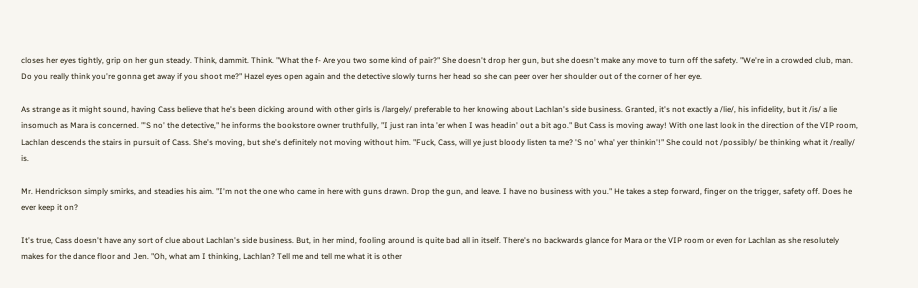closes her eyes tightly, grip on her gun steady. Think, dammit. Think. "What the f- Are you two some kind of pair?" She doesn't drop her gun, but she doesn't make any move to turn off the safety. "We're in a crowded club, man. Do you really think you're gonna get away if you shoot me?" Hazel eyes open again and the detective slowly turns her head so she can peer over her shoulder out of the corner of her eye.

As strange as it might sound, having Cass believe that he's been dicking around with other girls is /largely/ preferable to her knowing about Lachlan's side business. Granted, it's not exactly a /lie/, his infidelity, but it /is/ a lie insomuch as Mara is concerned. "'S no' the detective," he informs the bookstore owner truthfully, "I just ran inta 'er when I was headin' out a bit ago." But Cass is moving away! With one last look in the direction of the VIP room, Lachlan descends the stairs in pursuit of Cass. She's moving, but she's definitely not moving without him. "Fuck, Cass, will ye just bloody listen ta me? 'S no' wha' yer thinkin'!" She could not /possibly/ be thinking what it /really/ is.

Mr. Hendrickson simply smirks, and steadies his aim. "I'm not the one who came in here with guns drawn. Drop the gun, and leave. I have no business with you." He takes a step forward, finger on the trigger, safety off. Does he ever keep it on?

It's true, Cass doesn't have any sort of clue about Lachlan's side business. But, in her mind, fooling around is quite bad all in itself. There's no backwards glance for Mara or the VIP room or even for Lachlan as she resolutely makes for the dance floor and Jen. "Oh, what am I thinking, Lachlan? Tell me and tell me what it is other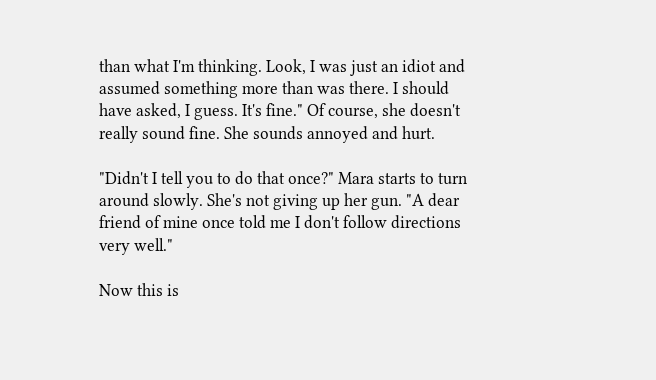than what I'm thinking. Look, I was just an idiot and assumed something more than was there. I should have asked, I guess. It's fine." Of course, she doesn't really sound fine. She sounds annoyed and hurt.

"Didn't I tell you to do that once?" Mara starts to turn around slowly. She's not giving up her gun. "A dear friend of mine once told me I don't follow directions very well."

Now this is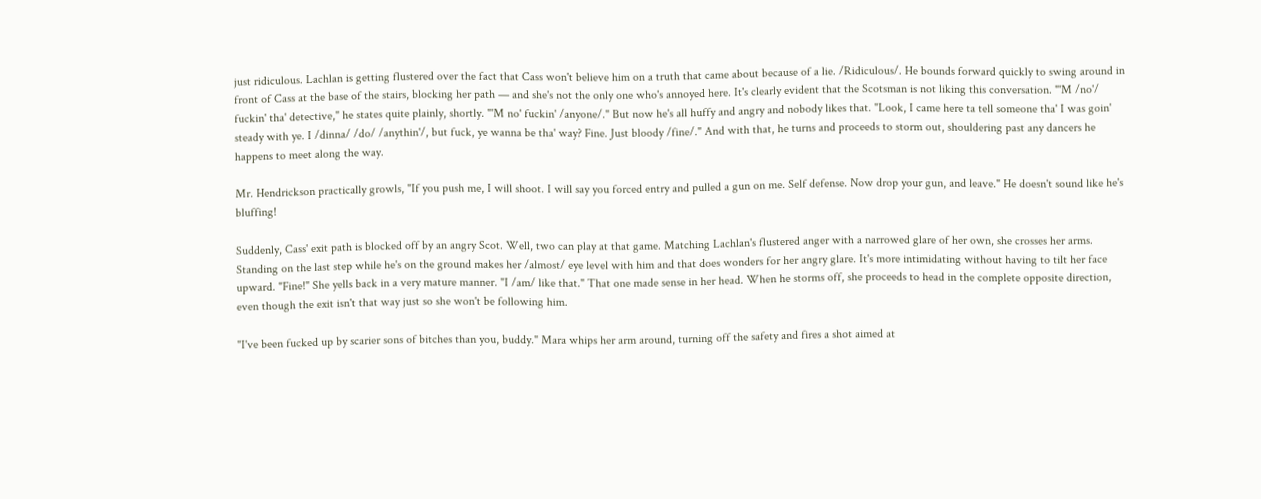just ridiculous. Lachlan is getting flustered over the fact that Cass won't believe him on a truth that came about because of a lie. /Ridiculous/. He bounds forward quickly to swing around in front of Cass at the base of the stairs, blocking her path — and she's not the only one who's annoyed here. It's clearly evident that the Scotsman is not liking this conversation. "'M /no'/ fuckin' tha' detective," he states quite plainly, shortly. "'M no' fuckin' /anyone/." But now he's all huffy and angry and nobody likes that. "Look, I came here ta tell someone tha' I was goin' steady with ye. I /dinna/ /do/ /anythin'/, but fuck, ye wanna be tha' way? Fine. Just bloody /fine/." And with that, he turns and proceeds to storm out, shouldering past any dancers he happens to meet along the way.

Mr. Hendrickson practically growls, "If you push me, I will shoot. I will say you forced entry and pulled a gun on me. Self defense. Now drop your gun, and leave." He doesn't sound like he's bluffing!

Suddenly, Cass' exit path is blocked off by an angry Scot. Well, two can play at that game. Matching Lachlan's flustered anger with a narrowed glare of her own, she crosses her arms. Standing on the last step while he's on the ground makes her /almost/ eye level with him and that does wonders for her angry glare. It's more intimidating without having to tilt her face upward. "Fine!" She yells back in a very mature manner. "I /am/ like that." That one made sense in her head. When he storms off, she proceeds to head in the complete opposite direction, even though the exit isn't that way just so she won't be following him.

"I've been fucked up by scarier sons of bitches than you, buddy." Mara whips her arm around, turning off the safety and fires a shot aimed at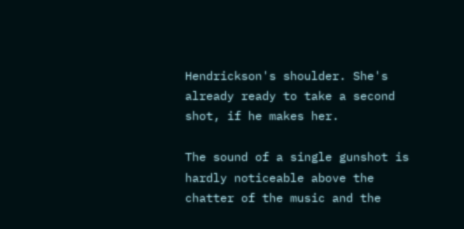Hendrickson's shoulder. She's already ready to take a second shot, if he makes her.

The sound of a single gunshot is hardly noticeable above the chatter of the music and the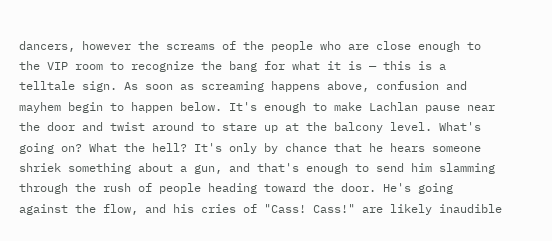dancers, however the screams of the people who are close enough to the VIP room to recognize the bang for what it is — this is a telltale sign. As soon as screaming happens above, confusion and mayhem begin to happen below. It's enough to make Lachlan pause near the door and twist around to stare up at the balcony level. What's going on? What the hell? It's only by chance that he hears someone shriek something about a gun, and that's enough to send him slamming through the rush of people heading toward the door. He's going against the flow, and his cries of "Cass! Cass!" are likely inaudible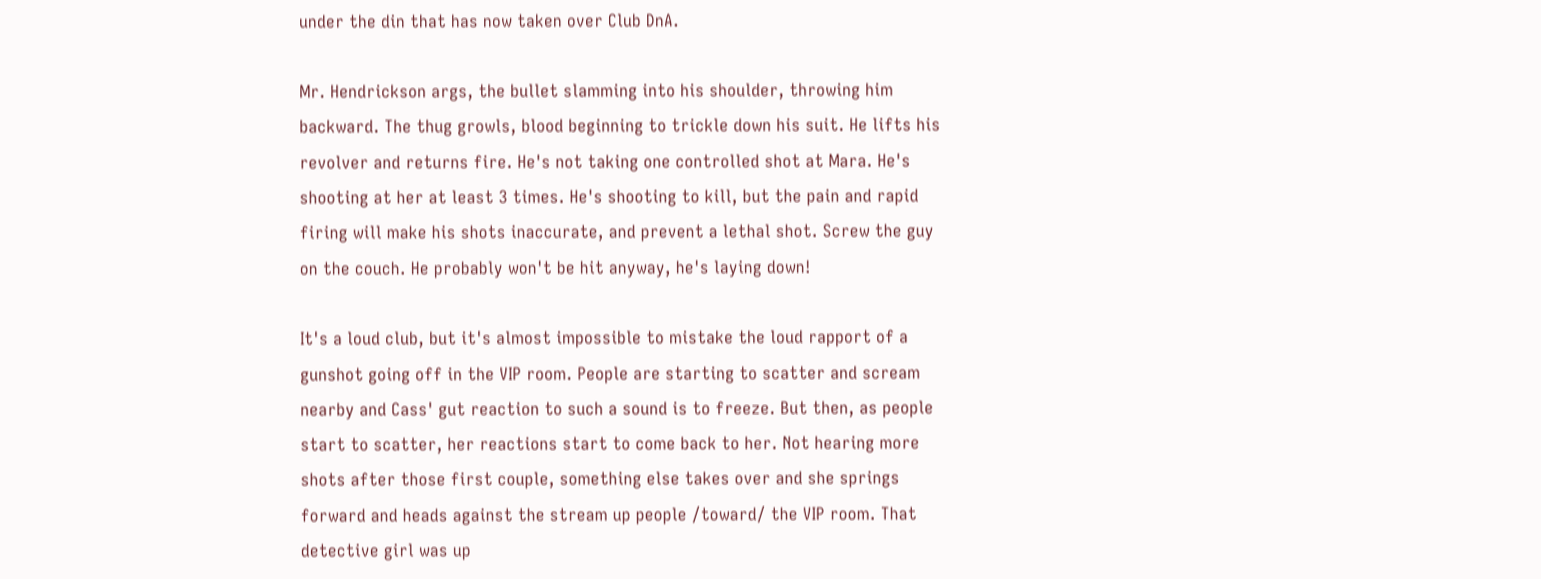under the din that has now taken over Club DnA.

Mr. Hendrickson args, the bullet slamming into his shoulder, throwing him backward. The thug growls, blood beginning to trickle down his suit. He lifts his revolver and returns fire. He's not taking one controlled shot at Mara. He's shooting at her at least 3 times. He's shooting to kill, but the pain and rapid firing will make his shots inaccurate, and prevent a lethal shot. Screw the guy on the couch. He probably won't be hit anyway, he's laying down!

It's a loud club, but it's almost impossible to mistake the loud rapport of a gunshot going off in the VIP room. People are starting to scatter and scream nearby and Cass' gut reaction to such a sound is to freeze. But then, as people start to scatter, her reactions start to come back to her. Not hearing more shots after those first couple, something else takes over and she springs forward and heads against the stream up people /toward/ the VIP room. That detective girl was up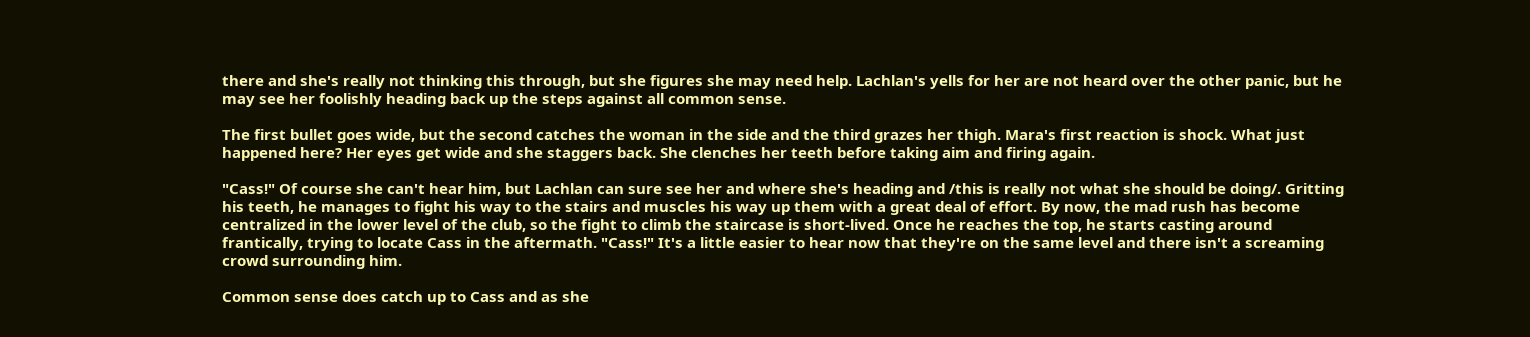there and she's really not thinking this through, but she figures she may need help. Lachlan's yells for her are not heard over the other panic, but he may see her foolishly heading back up the steps against all common sense.

The first bullet goes wide, but the second catches the woman in the side and the third grazes her thigh. Mara's first reaction is shock. What just happened here? Her eyes get wide and she staggers back. She clenches her teeth before taking aim and firing again.

"Cass!" Of course she can't hear him, but Lachlan can sure see her and where she's heading and /this is really not what she should be doing/. Gritting his teeth, he manages to fight his way to the stairs and muscles his way up them with a great deal of effort. By now, the mad rush has become centralized in the lower level of the club, so the fight to climb the staircase is short-lived. Once he reaches the top, he starts casting around frantically, trying to locate Cass in the aftermath. "Cass!" It's a little easier to hear now that they're on the same level and there isn't a screaming crowd surrounding him.

Common sense does catch up to Cass and as she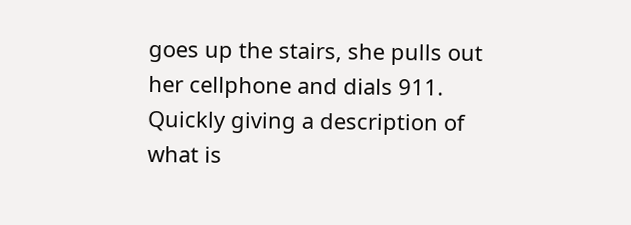goes up the stairs, she pulls out her cellphone and dials 911. Quickly giving a description of what is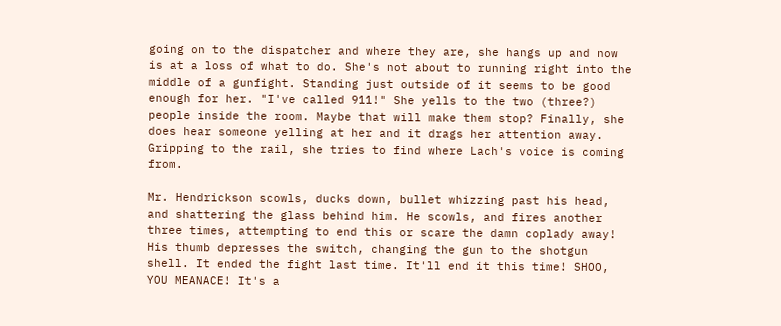going on to the dispatcher and where they are, she hangs up and now is at a loss of what to do. She's not about to running right into the middle of a gunfight. Standing just outside of it seems to be good enough for her. "I've called 911!" She yells to the two (three?) people inside the room. Maybe that will make them stop? Finally, she does hear someone yelling at her and it drags her attention away. Gripping to the rail, she tries to find where Lach's voice is coming from.

Mr. Hendrickson scowls, ducks down, bullet whizzing past his head, and shattering the glass behind him. He scowls, and fires another three times, attempting to end this or scare the damn coplady away! His thumb depresses the switch, changing the gun to the shotgun shell. It ended the fight last time. It'll end it this time! SHOO, YOU MEANACE! It's a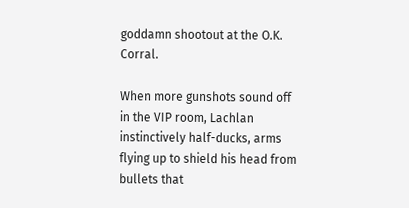goddamn shootout at the O.K. Corral.

When more gunshots sound off in the VIP room, Lachlan instinctively half-ducks, arms flying up to shield his head from bullets that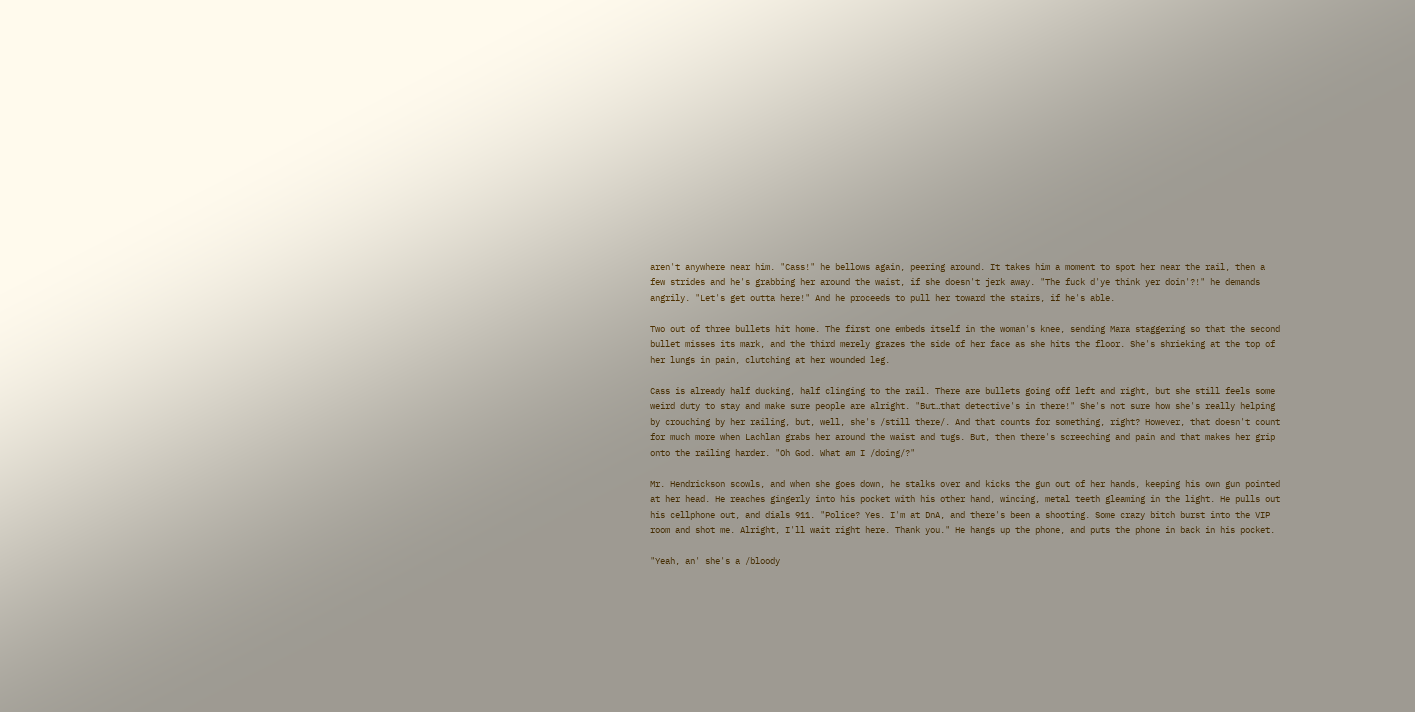aren't anywhere near him. "Cass!" he bellows again, peering around. It takes him a moment to spot her near the rail, then a few strides and he's grabbing her around the waist, if she doesn't jerk away. "The fuck d'ye think yer doin'?!" he demands angrily. "Let's get outta here!" And he proceeds to pull her toward the stairs, if he's able.

Two out of three bullets hit home. The first one embeds itself in the woman's knee, sending Mara staggering so that the second bullet misses its mark, and the third merely grazes the side of her face as she hits the floor. She's shrieking at the top of her lungs in pain, clutching at her wounded leg.

Cass is already half ducking, half clinging to the rail. There are bullets going off left and right, but she still feels some weird duty to stay and make sure people are alright. "But…that detective's in there!" She's not sure how she's really helping by crouching by her railing, but, well, she's /still there/. And that counts for something, right? However, that doesn't count for much more when Lachlan grabs her around the waist and tugs. But, then there's screeching and pain and that makes her grip onto the railing harder. "Oh God. What am I /doing/?"

Mr. Hendrickson scowls, and when she goes down, he stalks over and kicks the gun out of her hands, keeping his own gun pointed at her head. He reaches gingerly into his pocket with his other hand, wincing, metal teeth gleaming in the light. He pulls out his cellphone out, and dials 911. "Police? Yes. I'm at DnA, and there's been a shooting. Some crazy bitch burst into the VIP room and shot me. Alright, I'll wait right here. Thank you." He hangs up the phone, and puts the phone in back in his pocket.

"Yeah, an' she's a /bloody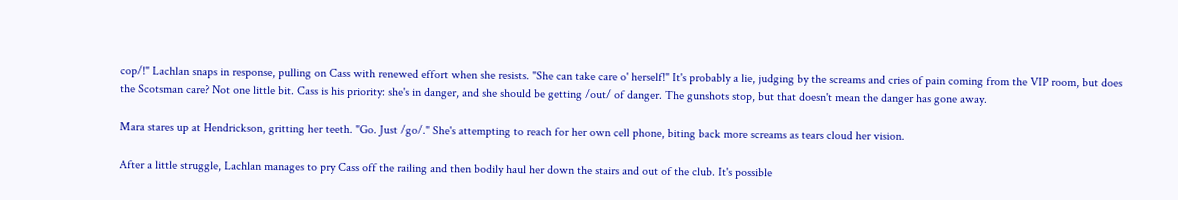cop/!" Lachlan snaps in response, pulling on Cass with renewed effort when she resists. "She can take care o' herself!" It's probably a lie, judging by the screams and cries of pain coming from the VIP room, but does the Scotsman care? Not one little bit. Cass is his priority: she's in danger, and she should be getting /out/ of danger. The gunshots stop, but that doesn't mean the danger has gone away.

Mara stares up at Hendrickson, gritting her teeth. "Go. Just /go/." She's attempting to reach for her own cell phone, biting back more screams as tears cloud her vision.

After a little struggle, Lachlan manages to pry Cass off the railing and then bodily haul her down the stairs and out of the club. It's possible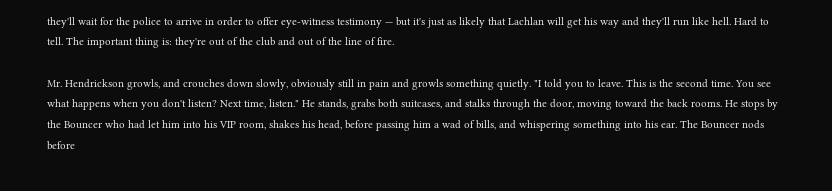they'll wait for the police to arrive in order to offer eye-witness testimony — but it's just as likely that Lachlan will get his way and they'll run like hell. Hard to tell. The important thing is: they're out of the club and out of the line of fire.

Mr. Hendrickson growls, and crouches down slowly, obviously still in pain and growls something quietly. "I told you to leave. This is the second time. You see what happens when you don't listen? Next time, listen." He stands, grabs both suitcases, and stalks through the door, moving toward the back rooms. He stops by the Bouncer who had let him into his VIP room, shakes his head, before passing him a wad of bills, and whispering something into his ear. The Bouncer nods before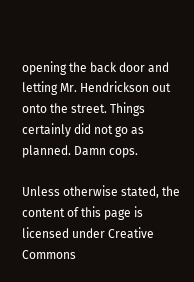opening the back door and letting Mr. Hendrickson out onto the street. Things certainly did not go as planned. Damn cops.

Unless otherwise stated, the content of this page is licensed under Creative Commons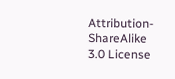Attribution-ShareAlike 3.0 License